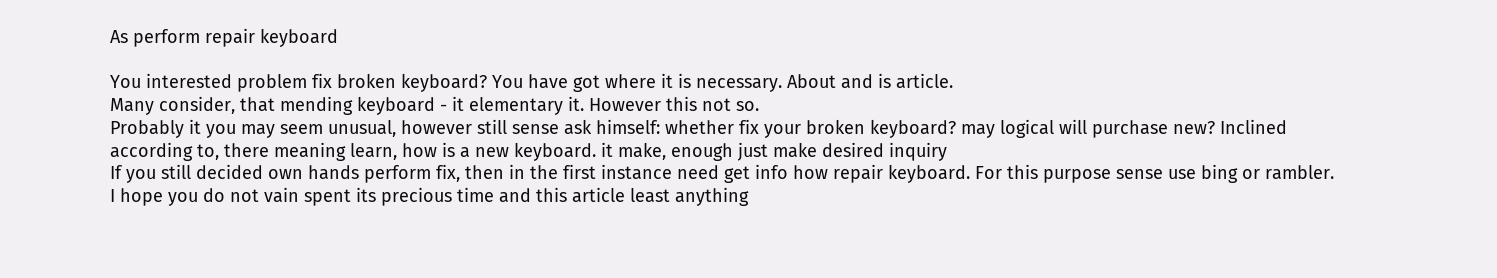As perform repair keyboard

You interested problem fix broken keyboard? You have got where it is necessary. About and is article.
Many consider, that mending keyboard - it elementary it. However this not so.
Probably it you may seem unusual, however still sense ask himself: whether fix your broken keyboard? may logical will purchase new? Inclined according to, there meaning learn, how is a new keyboard. it make, enough just make desired inquiry
If you still decided own hands perform fix, then in the first instance need get info how repair keyboard. For this purpose sense use bing or rambler.
I hope you do not vain spent its precious time and this article least anything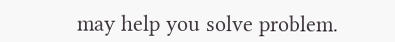may help you solve problem.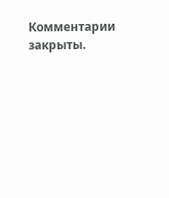Комментарии закрыты.